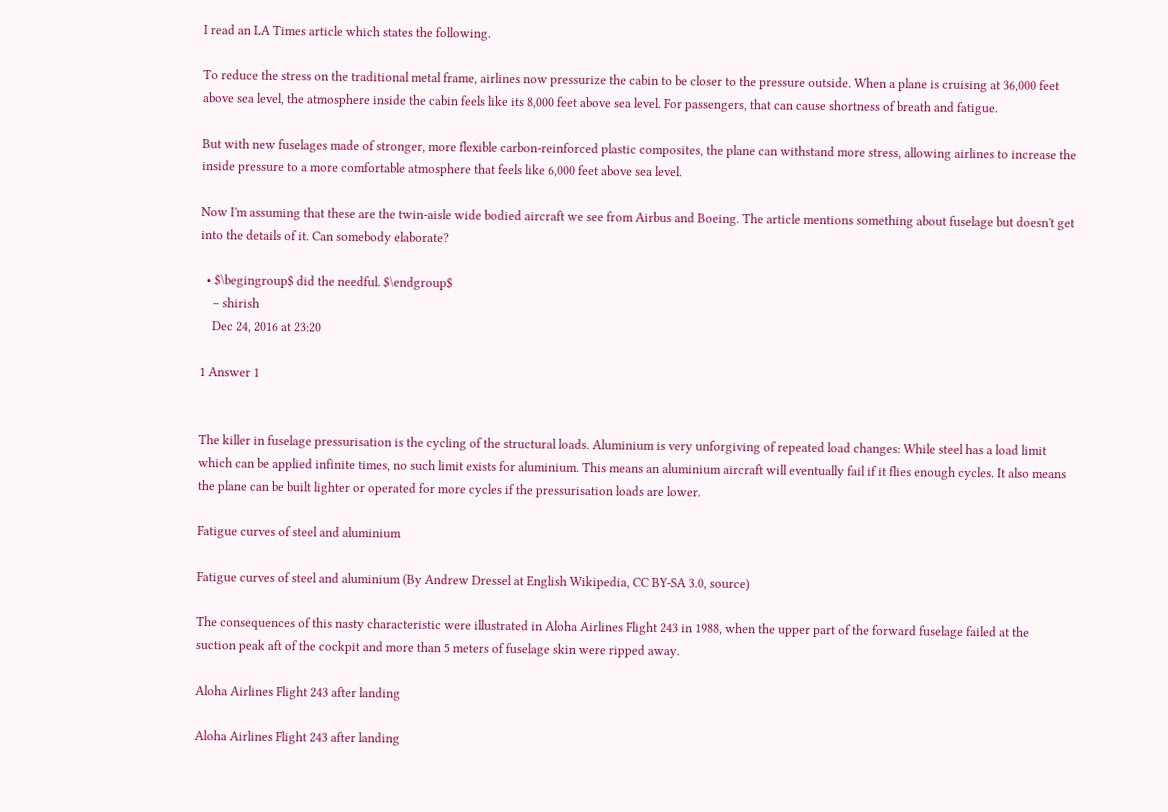I read an LA Times article which states the following.

To reduce the stress on the traditional metal frame, airlines now pressurize the cabin to be closer to the pressure outside. When a plane is cruising at 36,000 feet above sea level, the atmosphere inside the cabin feels like its 8,000 feet above sea level. For passengers, that can cause shortness of breath and fatigue.

But with new fuselages made of stronger, more flexible carbon-reinforced plastic composites, the plane can withstand more stress, allowing airlines to increase the inside pressure to a more comfortable atmosphere that feels like 6,000 feet above sea level.

Now I'm assuming that these are the twin-aisle wide bodied aircraft we see from Airbus and Boeing. The article mentions something about fuselage but doesn't get into the details of it. Can somebody elaborate?

  • $\begingroup$ did the needful. $\endgroup$
    – shirish
    Dec 24, 2016 at 23:20

1 Answer 1


The killer in fuselage pressurisation is the cycling of the structural loads. Aluminium is very unforgiving of repeated load changes: While steel has a load limit which can be applied infinite times, no such limit exists for aluminium. This means an aluminium aircraft will eventually fail if it flies enough cycles. It also means the plane can be built lighter or operated for more cycles if the pressurisation loads are lower.

Fatigue curves of steel and aluminium

Fatigue curves of steel and aluminium (By Andrew Dressel at English Wikipedia, CC BY-SA 3.0, source)

The consequences of this nasty characteristic were illustrated in Aloha Airlines Flight 243 in 1988, when the upper part of the forward fuselage failed at the suction peak aft of the cockpit and more than 5 meters of fuselage skin were ripped away.

Aloha Airlines Flight 243 after landing

Aloha Airlines Flight 243 after landing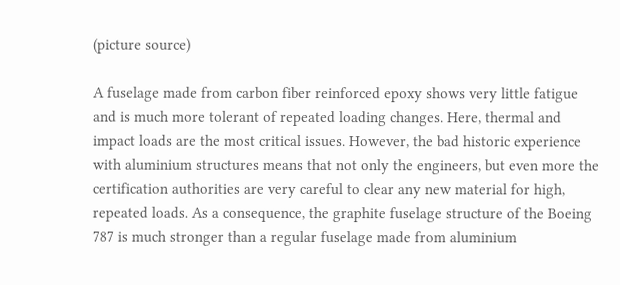(picture source)

A fuselage made from carbon fiber reinforced epoxy shows very little fatigue and is much more tolerant of repeated loading changes. Here, thermal and impact loads are the most critical issues. However, the bad historic experience with aluminium structures means that not only the engineers, but even more the certification authorities are very careful to clear any new material for high, repeated loads. As a consequence, the graphite fuselage structure of the Boeing 787 is much stronger than a regular fuselage made from aluminium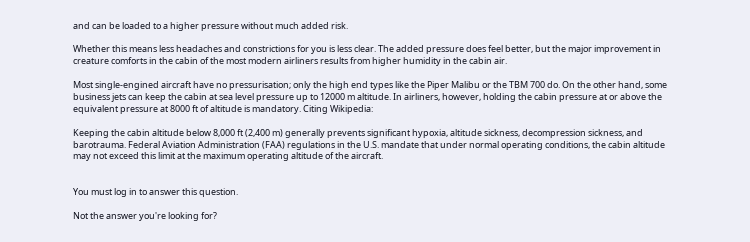and can be loaded to a higher pressure without much added risk.

Whether this means less headaches and constrictions for you is less clear. The added pressure does feel better, but the major improvement in creature comforts in the cabin of the most modern airliners results from higher humidity in the cabin air.

Most single-engined aircraft have no pressurisation; only the high end types like the Piper Malibu or the TBM 700 do. On the other hand, some business jets can keep the cabin at sea level pressure up to 12000 m altitude. In airliners, however, holding the cabin pressure at or above the equivalent pressure at 8000 ft of altitude is mandatory. Citing Wikipedia:

Keeping the cabin altitude below 8,000 ft (2,400 m) generally prevents significant hypoxia, altitude sickness, decompression sickness, and barotrauma. Federal Aviation Administration (FAA) regulations in the U.S. mandate that under normal operating conditions, the cabin altitude may not exceed this limit at the maximum operating altitude of the aircraft.


You must log in to answer this question.

Not the answer you're looking for?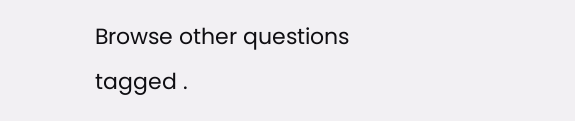Browse other questions tagged .